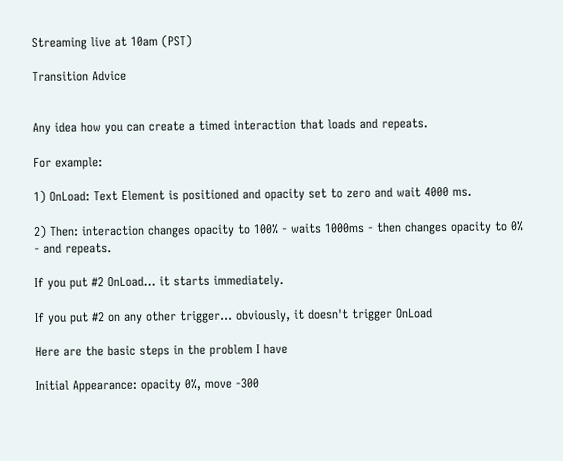Streaming live at 10am (PST)

Transition Advice


Any idea how you can create a timed interaction that loads and repeats.

For example:

1) OnLoad: Text Element is positioned and opacity set to zero and wait 4000 ms.

2) Then: interaction changes opacity to 100% - waits 1000ms - then changes opacity to 0%
- and repeats.

If you put #2 OnLoad... it starts immediately.

If you put #2 on any other trigger... obviously, it doesn't trigger OnLoad

Here are the basic steps in the problem I have

Initial Appearance: opacity 0%, move -300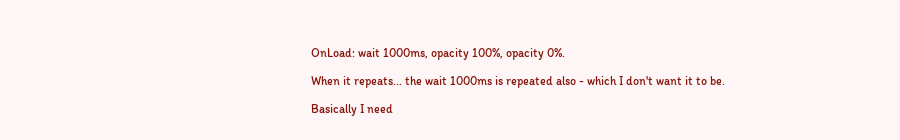OnLoad: wait 1000ms, opacity 100%, opacity 0%.

When it repeats... the wait 1000ms is repeated also - which I don't want it to be.

Basically I need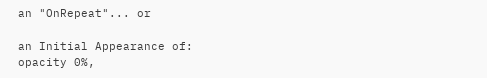an "OnRepeat"... or

an Initial Appearance of:
opacity 0%,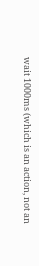wait 1000ms (which is an action, not an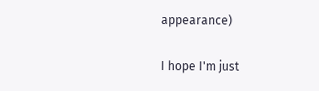appearance)

I hope I'm just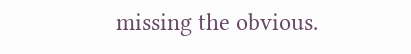missing the obvious.